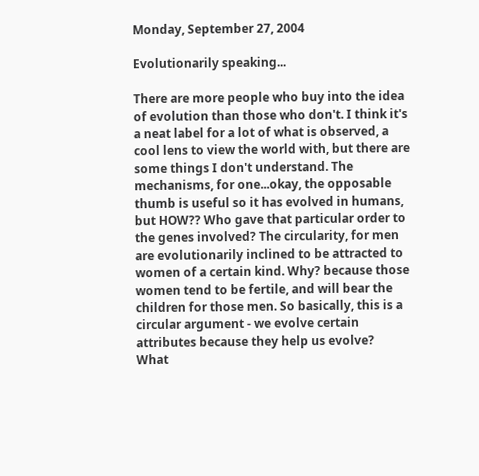Monday, September 27, 2004

Evolutionarily speaking...

There are more people who buy into the idea of evolution than those who don't. I think it's a neat label for a lot of what is observed, a cool lens to view the world with, but there are some things I don't understand. The mechanisms, for one...okay, the opposable thumb is useful so it has evolved in humans, but HOW?? Who gave that particular order to the genes involved? The circularity, for men are evolutionarily inclined to be attracted to women of a certain kind. Why? because those women tend to be fertile, and will bear the children for those men. So basically, this is a circular argument - we evolve certain attributes because they help us evolve?
What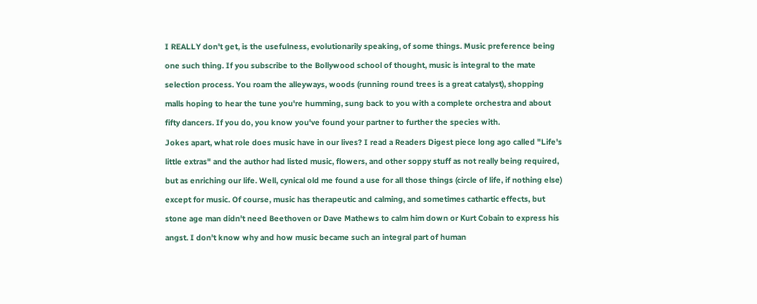I REALLY don't get, is the usefulness, evolutionarily speaking, of some things. Music preference being one such thing. If you subscribe to the Bollywood school of thought, music is integral to the mate selection process. You roam the alleyways, woods (running round trees is a great catalyst), shopping malls hoping to hear the tune you're humming, sung back to you with a complete orchestra and about fifty dancers. If you do, you know you've found your partner to further the species with.
Jokes apart, what role does music have in our lives? I read a Readers Digest piece long ago called "Life's little extras" and the author had listed music, flowers, and other soppy stuff as not really being required, but as enriching our life. Well, cynical old me found a use for all those things (circle of life, if nothing else) except for music. Of course, music has therapeutic and calming, and sometimes cathartic effects, but stone age man didn't need Beethoven or Dave Mathews to calm him down or Kurt Cobain to express his angst. I don't know why and how music became such an integral part of human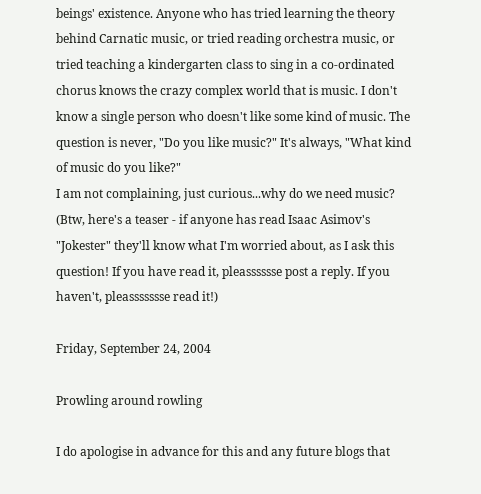beings' existence. Anyone who has tried learning the theory behind Carnatic music, or tried reading orchestra music, or tried teaching a kindergarten class to sing in a co-ordinated chorus knows the crazy complex world that is music. I don't know a single person who doesn't like some kind of music. The question is never, "Do you like music?" It's always, "What kind of music do you like?"
I am not complaining, just curious...why do we need music? (Btw, here's a teaser - if anyone has read Isaac Asimov's "Jokester" they'll know what I'm worried about, as I ask this question! If you have read it, pleasssssse post a reply. If you haven't, pleassssssse read it!)

Friday, September 24, 2004

Prowling around rowling

I do apologise in advance for this and any future blogs that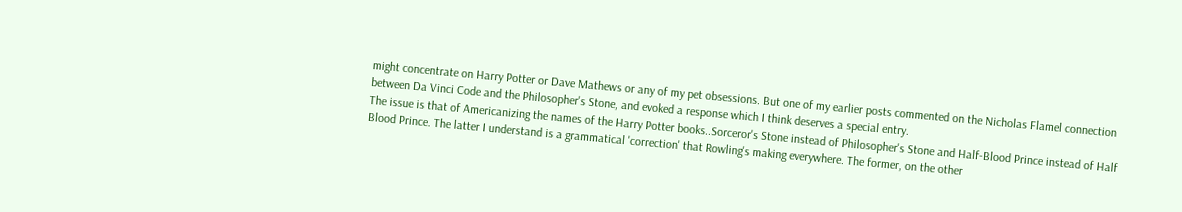might concentrate on Harry Potter or Dave Mathews or any of my pet obsessions. But one of my earlier posts commented on the Nicholas Flamel connection between Da Vinci Code and the Philosopher's Stone, and evoked a response which I think deserves a special entry.
The issue is that of Americanizing the names of the Harry Potter books..Sorceror's Stone instead of Philosopher's Stone and Half-Blood Prince instead of Half Blood Prince. The latter I understand is a grammatical 'correction' that Rowling's making everywhere. The former, on the other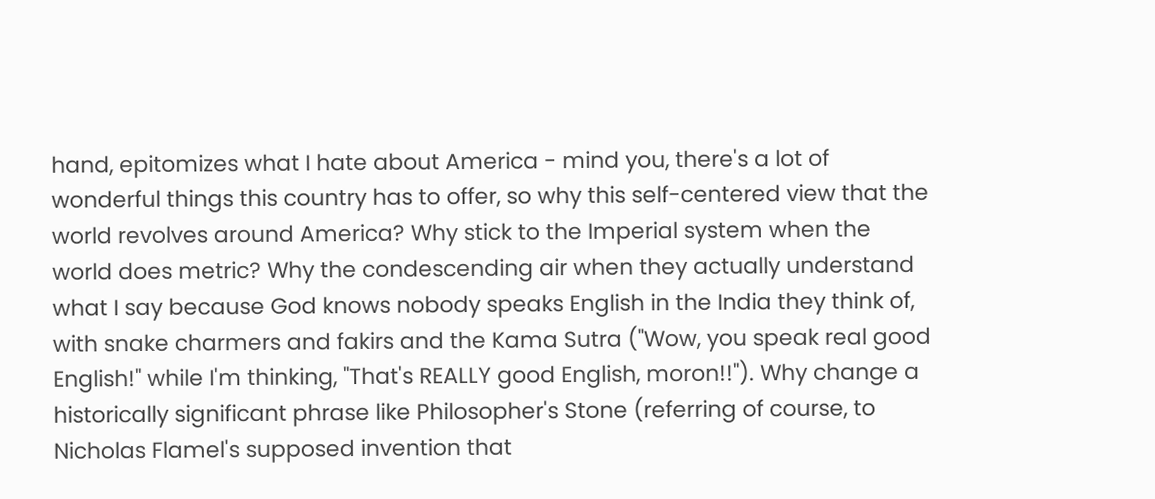hand, epitomizes what I hate about America - mind you, there's a lot of wonderful things this country has to offer, so why this self-centered view that the world revolves around America? Why stick to the Imperial system when the world does metric? Why the condescending air when they actually understand what I say because God knows nobody speaks English in the India they think of, with snake charmers and fakirs and the Kama Sutra ("Wow, you speak real good English!" while I'm thinking, "That's REALLY good English, moron!!"). Why change a historically significant phrase like Philosopher's Stone (referring of course, to Nicholas Flamel's supposed invention that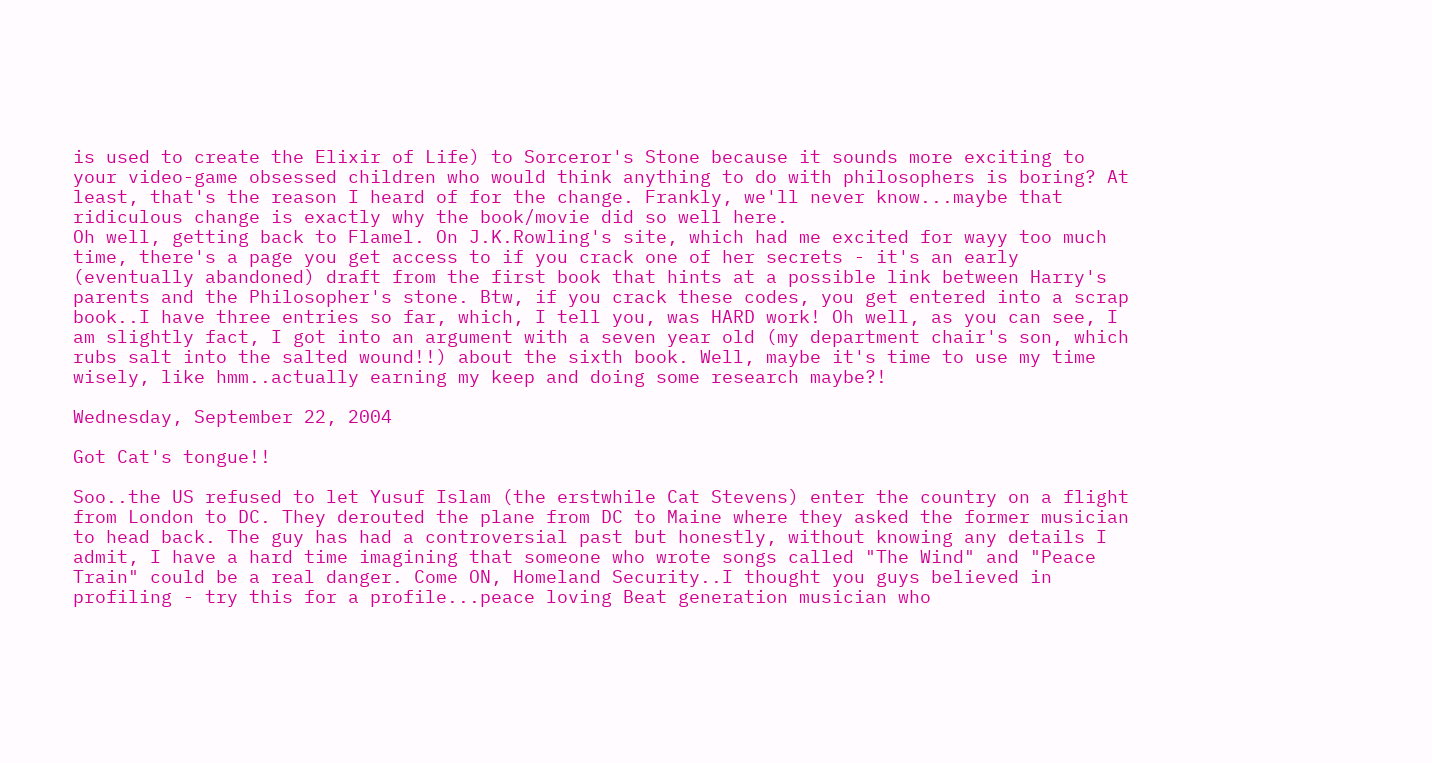is used to create the Elixir of Life) to Sorceror's Stone because it sounds more exciting to your video-game obsessed children who would think anything to do with philosophers is boring? At least, that's the reason I heard of for the change. Frankly, we'll never know...maybe that ridiculous change is exactly why the book/movie did so well here.
Oh well, getting back to Flamel. On J.K.Rowling's site, which had me excited for wayy too much time, there's a page you get access to if you crack one of her secrets - it's an early (eventually abandoned) draft from the first book that hints at a possible link between Harry's parents and the Philosopher's stone. Btw, if you crack these codes, you get entered into a scrap book..I have three entries so far, which, I tell you, was HARD work! Oh well, as you can see, I am slightly fact, I got into an argument with a seven year old (my department chair's son, which rubs salt into the salted wound!!) about the sixth book. Well, maybe it's time to use my time wisely, like hmm..actually earning my keep and doing some research maybe?!

Wednesday, September 22, 2004

Got Cat's tongue!!

Soo..the US refused to let Yusuf Islam (the erstwhile Cat Stevens) enter the country on a flight from London to DC. They derouted the plane from DC to Maine where they asked the former musician to head back. The guy has had a controversial past but honestly, without knowing any details I admit, I have a hard time imagining that someone who wrote songs called "The Wind" and "Peace Train" could be a real danger. Come ON, Homeland Security..I thought you guys believed in profiling - try this for a profile...peace loving Beat generation musician who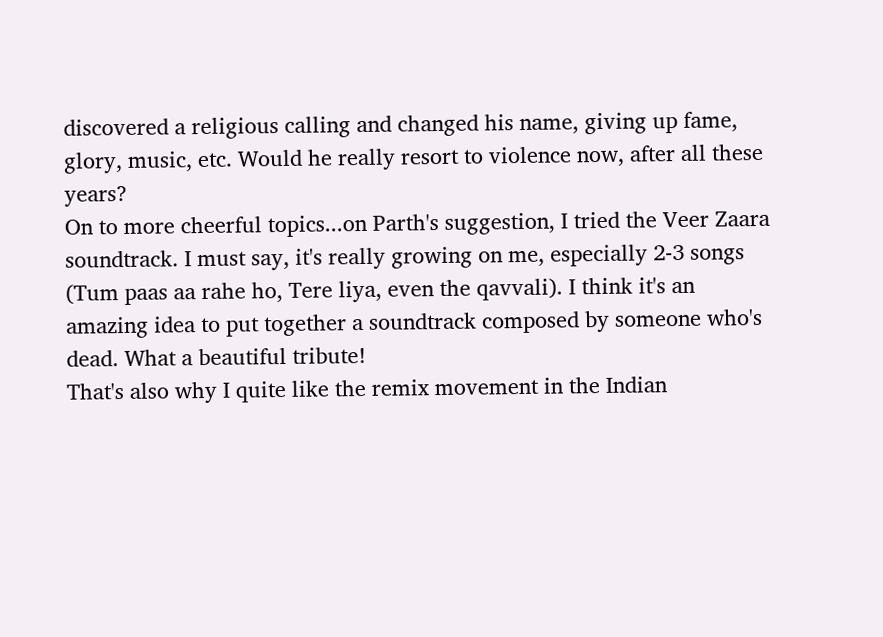discovered a religious calling and changed his name, giving up fame, glory, music, etc. Would he really resort to violence now, after all these years?
On to more cheerful topics...on Parth's suggestion, I tried the Veer Zaara soundtrack. I must say, it's really growing on me, especially 2-3 songs (Tum paas aa rahe ho, Tere liya, even the qavvali). I think it's an amazing idea to put together a soundtrack composed by someone who's dead. What a beautiful tribute!
That's also why I quite like the remix movement in the Indian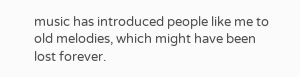music has introduced people like me to old melodies, which might have been lost forever.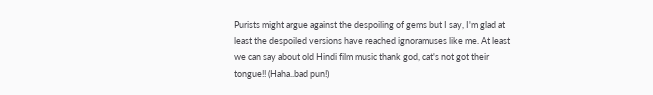Purists might argue against the despoiling of gems but I say, I'm glad at least the despoiled versions have reached ignoramuses like me. At least we can say about old Hindi film music thank god, cat's not got their tongue!! (Haha..bad pun!)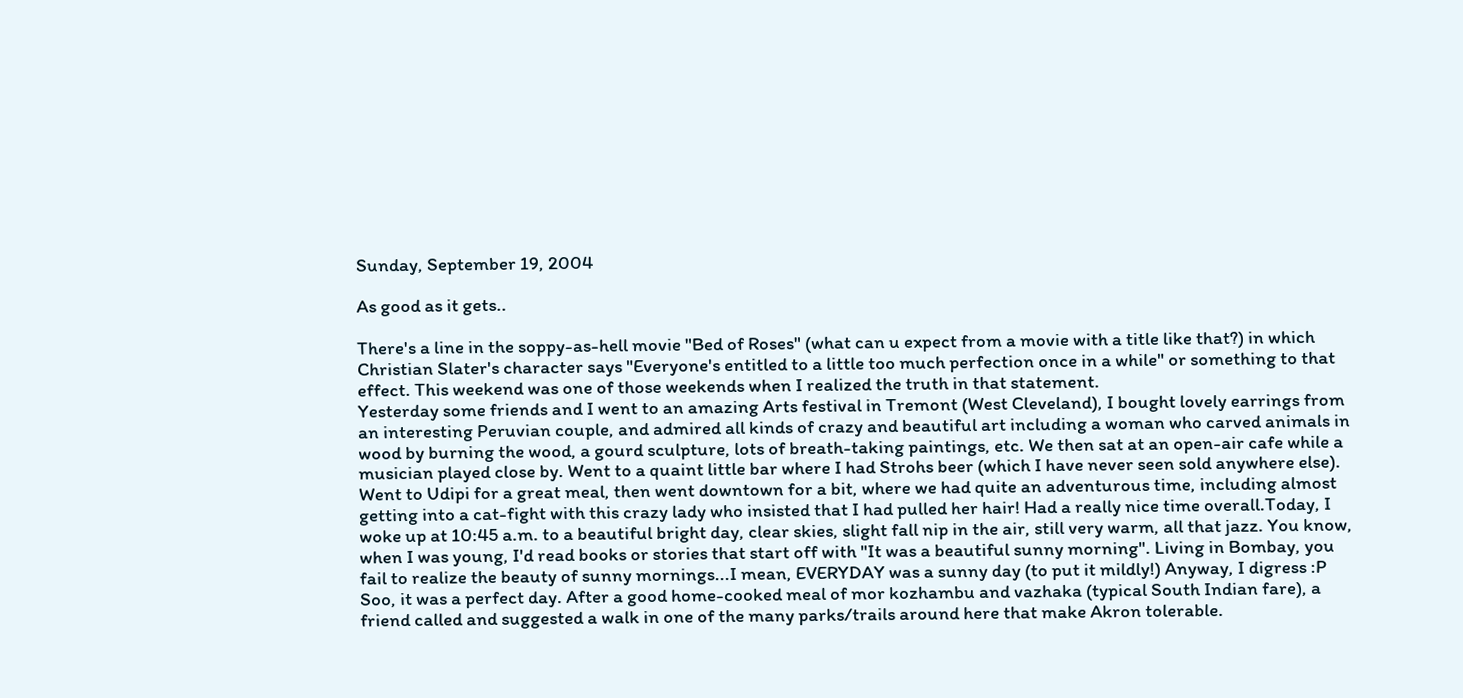Sunday, September 19, 2004

As good as it gets..

There's a line in the soppy-as-hell movie "Bed of Roses" (what can u expect from a movie with a title like that?) in which Christian Slater's character says "Everyone's entitled to a little too much perfection once in a while" or something to that effect. This weekend was one of those weekends when I realized the truth in that statement.
Yesterday some friends and I went to an amazing Arts festival in Tremont (West Cleveland), I bought lovely earrings from an interesting Peruvian couple, and admired all kinds of crazy and beautiful art including a woman who carved animals in wood by burning the wood, a gourd sculpture, lots of breath-taking paintings, etc. We then sat at an open-air cafe while a musician played close by. Went to a quaint little bar where I had Strohs beer (which I have never seen sold anywhere else). Went to Udipi for a great meal, then went downtown for a bit, where we had quite an adventurous time, including almost getting into a cat-fight with this crazy lady who insisted that I had pulled her hair! Had a really nice time overall.Today, I woke up at 10:45 a.m. to a beautiful bright day, clear skies, slight fall nip in the air, still very warm, all that jazz. You know, when I was young, I'd read books or stories that start off with "It was a beautiful sunny morning". Living in Bombay, you fail to realize the beauty of sunny mornings...I mean, EVERYDAY was a sunny day (to put it mildly!) Anyway, I digress :P Soo, it was a perfect day. After a good home-cooked meal of mor kozhambu and vazhaka (typical South Indian fare), a friend called and suggested a walk in one of the many parks/trails around here that make Akron tolerable.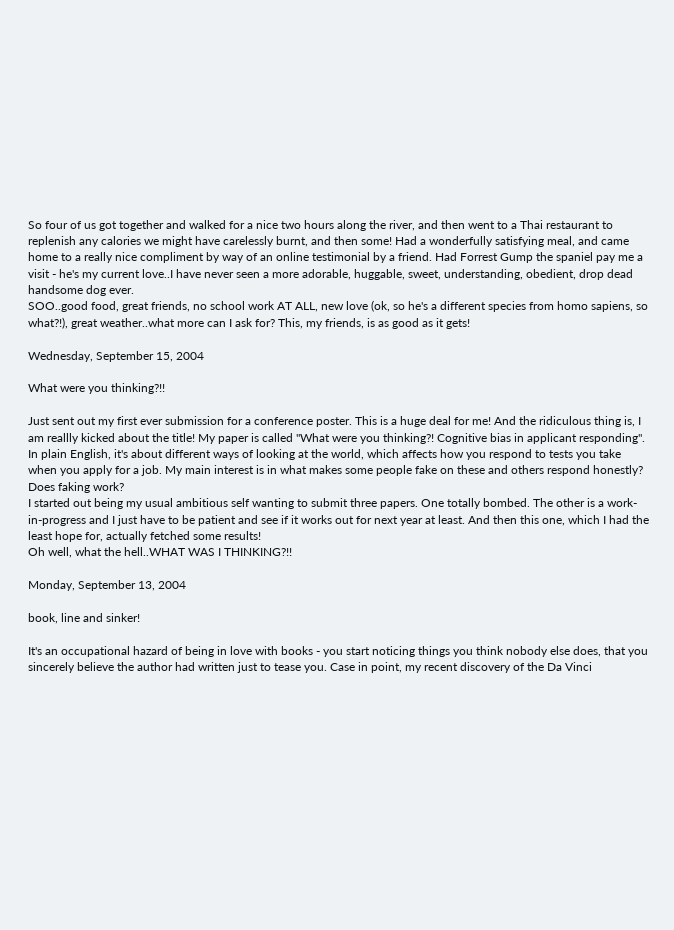So four of us got together and walked for a nice two hours along the river, and then went to a Thai restaurant to replenish any calories we might have carelessly burnt, and then some! Had a wonderfully satisfying meal, and came home to a really nice compliment by way of an online testimonial by a friend. Had Forrest Gump the spaniel pay me a visit - he's my current love..I have never seen a more adorable, huggable, sweet, understanding, obedient, drop dead handsome dog ever.
SOO..good food, great friends, no school work AT ALL, new love (ok, so he's a different species from homo sapiens, so what?!), great weather..what more can I ask for? This, my friends, is as good as it gets!

Wednesday, September 15, 2004

What were you thinking?!!

Just sent out my first ever submission for a conference poster. This is a huge deal for me! And the ridiculous thing is, I am reallly kicked about the title! My paper is called "What were you thinking?! Cognitive bias in applicant responding". In plain English, it's about different ways of looking at the world, which affects how you respond to tests you take when you apply for a job. My main interest is in what makes some people fake on these and others respond honestly? Does faking work?
I started out being my usual ambitious self wanting to submit three papers. One totally bombed. The other is a work-in-progress and I just have to be patient and see if it works out for next year at least. And then this one, which I had the least hope for, actually fetched some results!
Oh well, what the hell..WHAT WAS I THINKING?!!

Monday, September 13, 2004

book, line and sinker!

It's an occupational hazard of being in love with books - you start noticing things you think nobody else does, that you sincerely believe the author had written just to tease you. Case in point, my recent discovery of the Da Vinci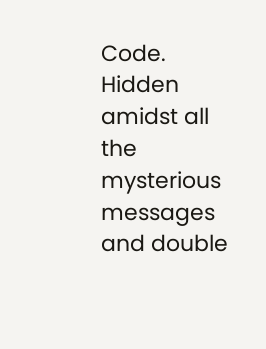Code. Hidden amidst all the mysterious messages and double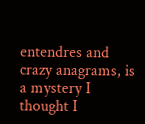entendres and crazy anagrams, is a mystery I thought I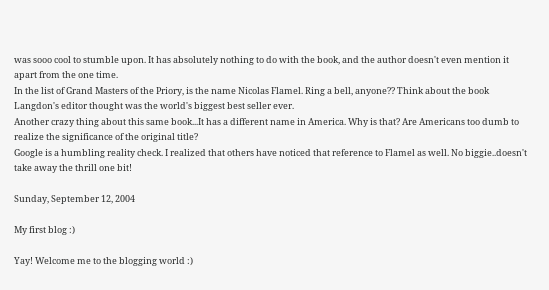was sooo cool to stumble upon. It has absolutely nothing to do with the book, and the author doesn't even mention it apart from the one time.
In the list of Grand Masters of the Priory, is the name Nicolas Flamel. Ring a bell, anyone?? Think about the book Langdon's editor thought was the world's biggest best seller ever.
Another crazy thing about this same book...It has a different name in America. Why is that? Are Americans too dumb to realize the significance of the original title?
Google is a humbling reality check. I realized that others have noticed that reference to Flamel as well. No biggie..doesn't take away the thrill one bit!

Sunday, September 12, 2004

My first blog :)

Yay! Welcome me to the blogging world :)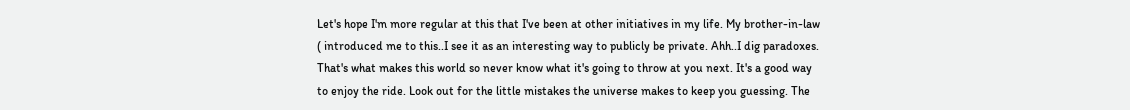Let's hope I'm more regular at this that I've been at other initiatives in my life. My brother-in-law ( introduced me to this..I see it as an interesting way to publicly be private. Ahh..I dig paradoxes. That's what makes this world so never know what it's going to throw at you next. It's a good way to enjoy the ride. Look out for the little mistakes the universe makes to keep you guessing. The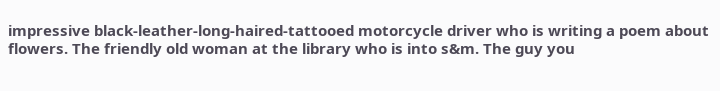impressive black-leather-long-haired-tattooed motorcycle driver who is writing a poem about flowers. The friendly old woman at the library who is into s&m. The guy you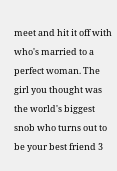meet and hit it off with who's married to a perfect woman. The girl you thought was the world's biggest snob who turns out to be your best friend 3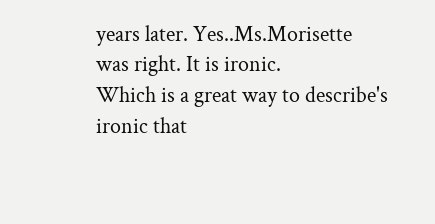years later. Yes..Ms.Morisette was right. It is ironic.
Which is a great way to describe's ironic that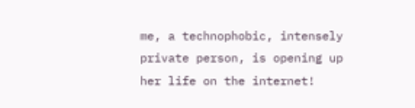me, a technophobic, intensely private person, is opening up her life on the internet!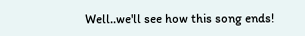Well..we'll see how this song ends!